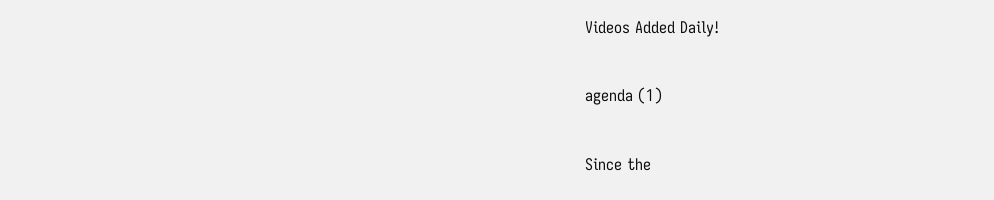Videos Added Daily!

agenda (1)

Since the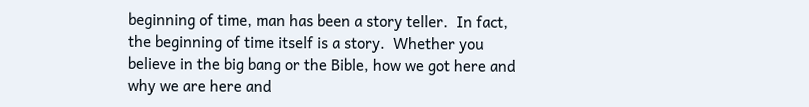beginning of time, man has been a story teller.  In fact, the beginning of time itself is a story.  Whether you believe in the big bang or the Bible, how we got here and why we are here and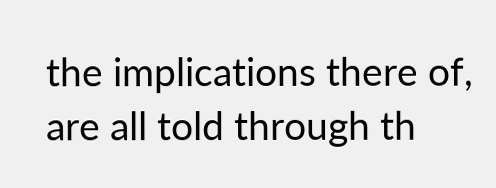the implications there of, are all told through th